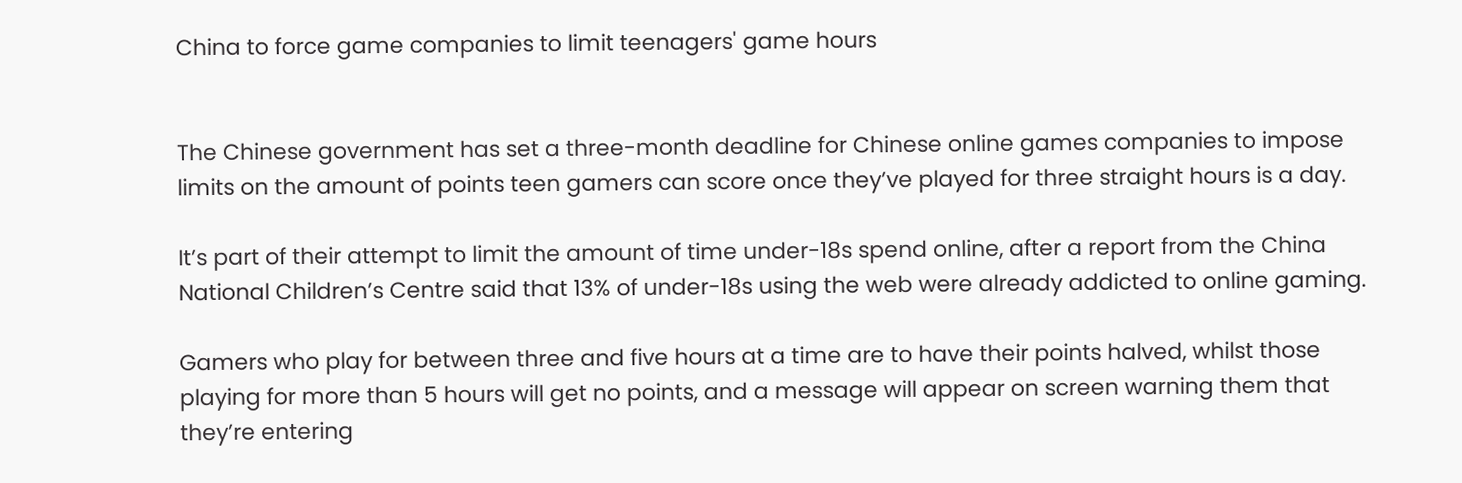China to force game companies to limit teenagers' game hours


The Chinese government has set a three-month deadline for Chinese online games companies to impose limits on the amount of points teen gamers can score once they’ve played for three straight hours is a day.

It’s part of their attempt to limit the amount of time under-18s spend online, after a report from the China National Children’s Centre said that 13% of under-18s using the web were already addicted to online gaming.

Gamers who play for between three and five hours at a time are to have their points halved, whilst those playing for more than 5 hours will get no points, and a message will appear on screen warning them that they’re entering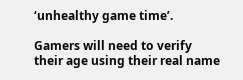‘unhealthy game time’.

Gamers will need to verify their age using their real name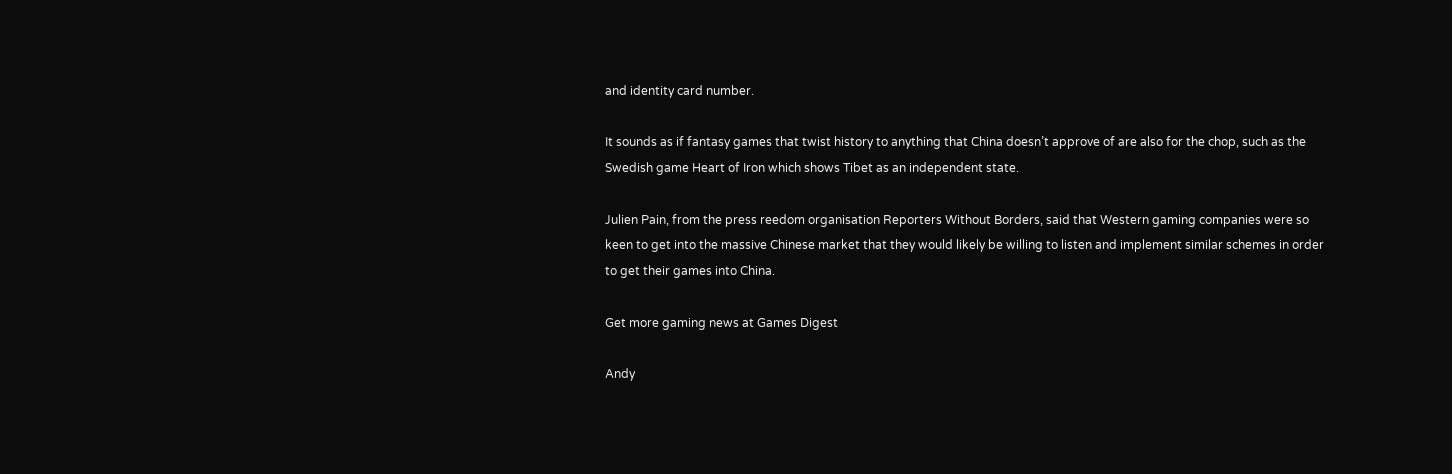and identity card number.

It sounds as if fantasy games that twist history to anything that China doesn’t approve of are also for the chop, such as the Swedish game Heart of Iron which shows Tibet as an independent state.

Julien Pain, from the press reedom organisation Reporters Without Borders, said that Western gaming companies were so keen to get into the massive Chinese market that they would likely be willing to listen and implement similar schemes in order to get their games into China.

Get more gaming news at Games Digest

Andy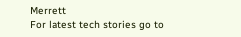Merrett
For latest tech stories go to